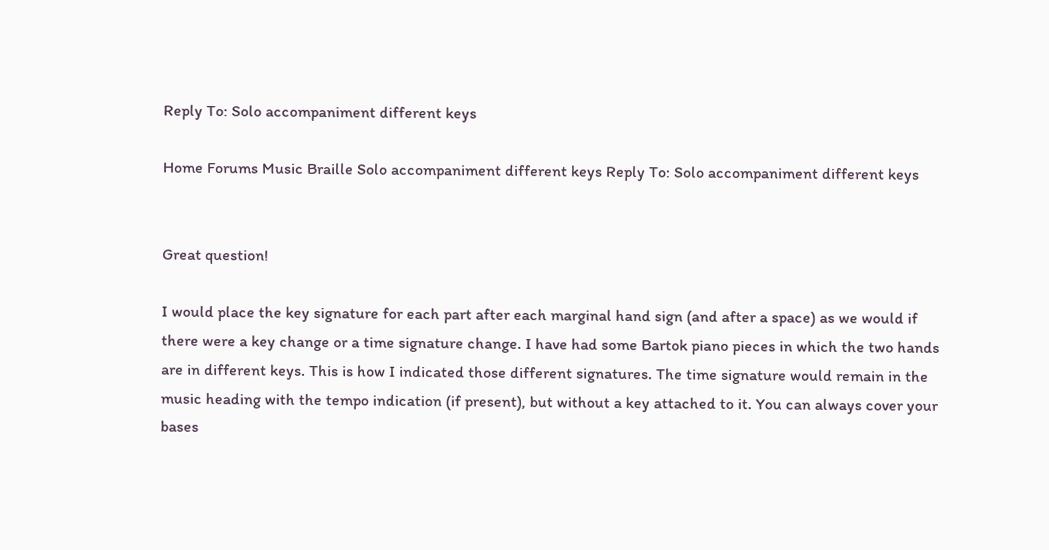Reply To: Solo accompaniment different keys

Home Forums Music Braille Solo accompaniment different keys Reply To: Solo accompaniment different keys


Great question!

I would place the key signature for each part after each marginal hand sign (and after a space) as we would if there were a key change or a time signature change. I have had some Bartok piano pieces in which the two hands are in different keys. This is how I indicated those different signatures. The time signature would remain in the music heading with the tempo indication (if present), but without a key attached to it. You can always cover your bases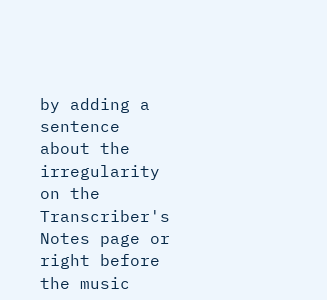by adding a sentence about the irregularity on the Transcriber's Notes page or right before the music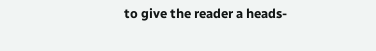to give the reader a heads-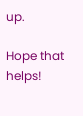up.

Hope that helps!